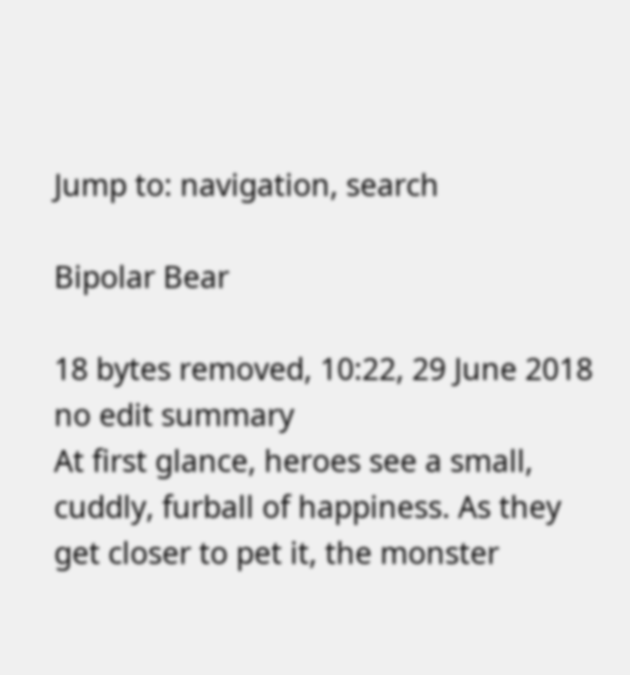Jump to: navigation, search

Bipolar Bear

18 bytes removed, 10:22, 29 June 2018
no edit summary
At first glance, heroes see a small, cuddly, furball of happiness. As they get closer to pet it, the monster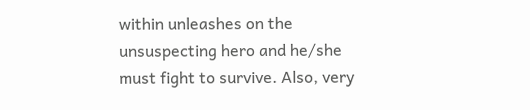within unleashes on the unsuspecting hero and he/she must fight to survive. Also, very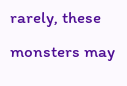rarely, these monsters may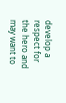develop a respect for the hero and may want to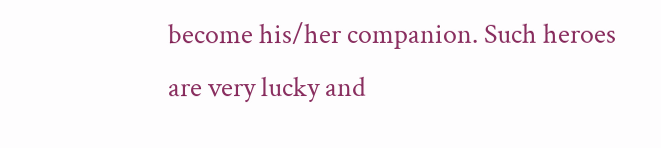become his/her companion. Such heroes are very lucky and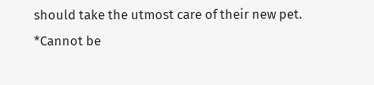should take the utmost care of their new pet.
*Cannot be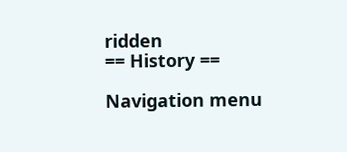ridden
== History ==

Navigation menu